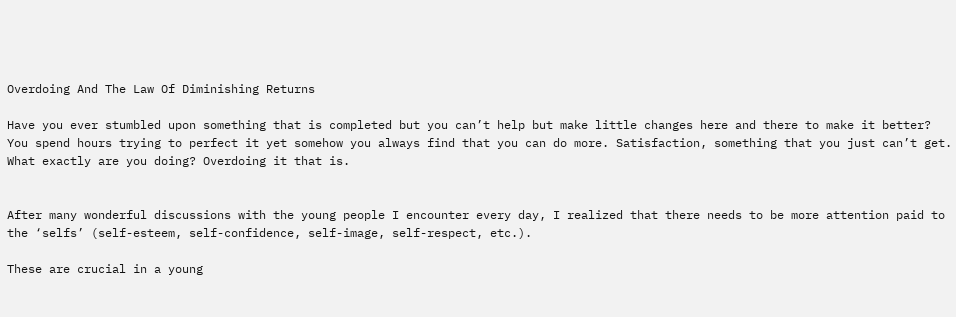Overdoing And The Law Of Diminishing Returns

Have you ever stumbled upon something that is completed but you can’t help but make little changes here and there to make it better? You spend hours trying to perfect it yet somehow you always find that you can do more. Satisfaction, something that you just can’t get. What exactly are you doing? Overdoing it that is.


After many wonderful discussions with the young people I encounter every day, I realized that there needs to be more attention paid to the ‘selfs’ (self-esteem, self-confidence, self-image, self-respect, etc.).

These are crucial in a young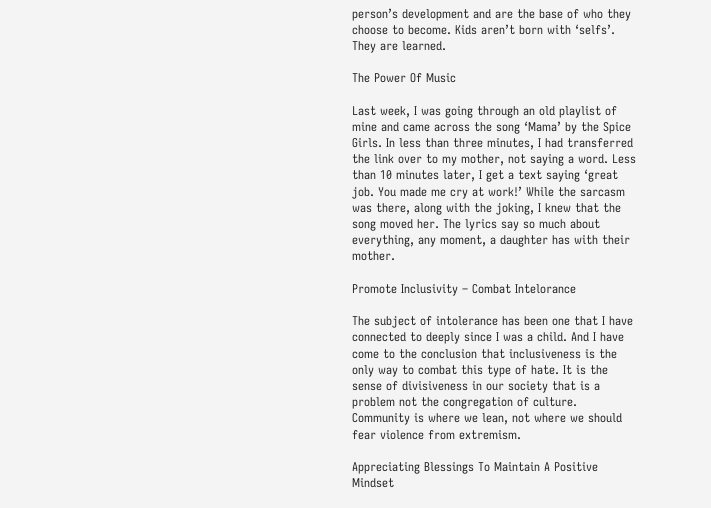person’s development and are the base of who they choose to become. Kids aren’t born with ‘selfs’. They are learned.

The Power Of Music

Last week, I was going through an old playlist of mine and came across the song ‘Mama’ by the Spice Girls. In less than three minutes, I had transferred the link over to my mother, not saying a word. Less than 10 minutes later, I get a text saying ‘great job. You made me cry at work!’ While the sarcasm was there, along with the joking, I knew that the song moved her. The lyrics say so much about everything, any moment, a daughter has with their mother.

Promote Inclusivity – Combat Intelorance

The subject of intolerance has been one that I have connected to deeply since I was a child. And I have come to the conclusion that inclusiveness is the only way to combat this type of hate. It is the sense of divisiveness in our society that is a problem not the congregation of culture. Community is where we lean, not where we should fear violence from extremism.

Appreciating Blessings To Maintain A Positive Mindset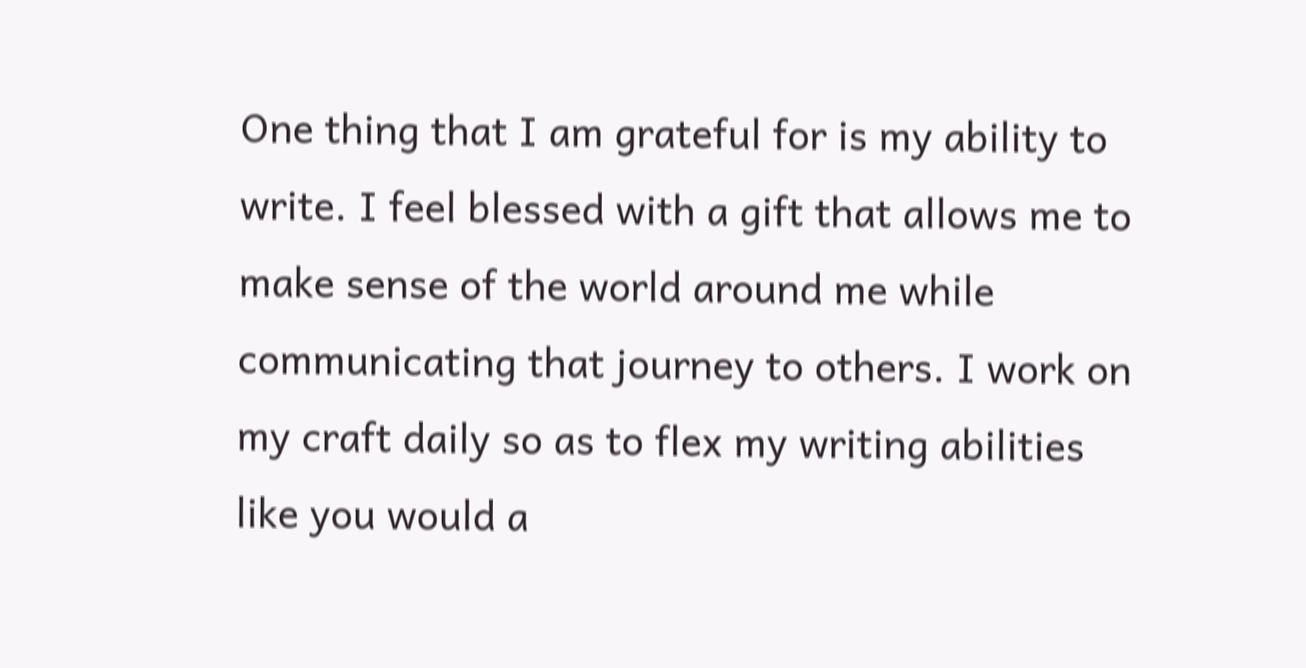One thing that I am grateful for is my ability to write. I feel blessed with a gift that allows me to make sense of the world around me while communicating that journey to others. I work on my craft daily so as to flex my writing abilities like you would a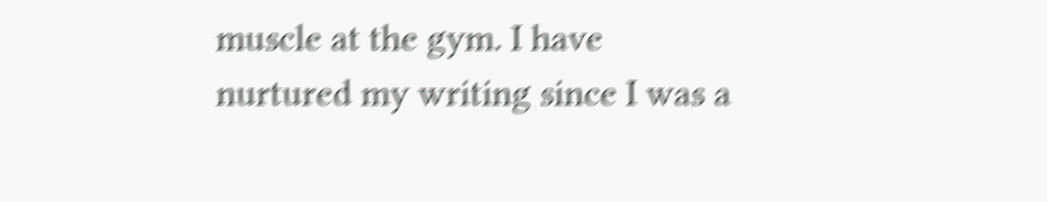muscle at the gym. I have nurtured my writing since I was a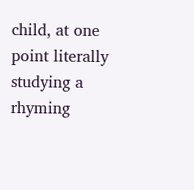child, at one point literally studying a rhyming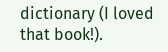dictionary (I loved that book!).